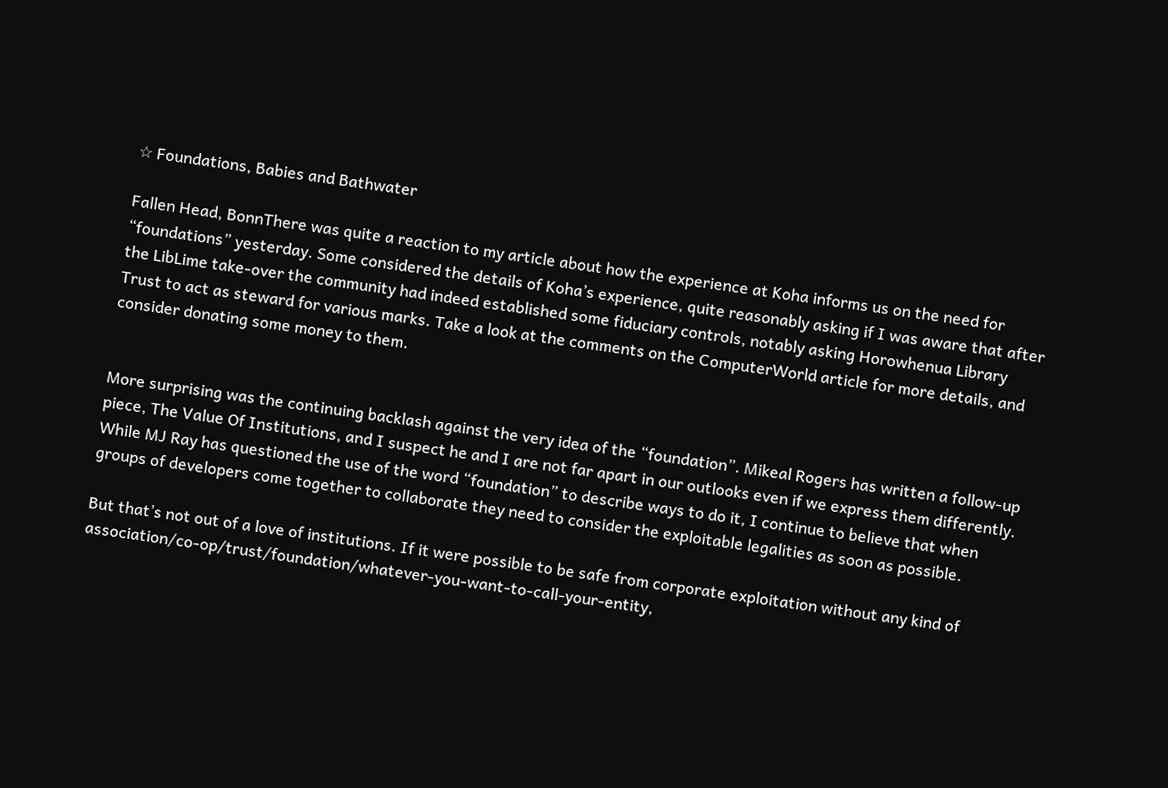☆ Foundations, Babies and Bathwater

Fallen Head, BonnThere was quite a reaction to my article about how the experience at Koha informs us on the need for “foundations” yesterday. Some considered the details of Koha’s experience, quite reasonably asking if I was aware that after the LibLime take-over the community had indeed established some fiduciary controls, notably asking Horowhenua Library Trust to act as steward for various marks. Take a look at the comments on the ComputerWorld article for more details, and consider donating some money to them.


More surprising was the continuing backlash against the very idea of the “foundation”. Mikeal Rogers has written a follow-up piece, The Value Of Institutions, and I suspect he and I are not far apart in our outlooks even if we express them differently. While MJ Ray has questioned the use of the word “foundation” to describe ways to do it, I continue to believe that when groups of developers come together to collaborate they need to consider the exploitable legalities as soon as possible.

But that’s not out of a love of institutions. If it were possible to be safe from corporate exploitation without any kind of association/co-op/trust/foundation/whatever-you-want-to-call-your-entity,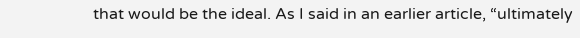that would be the ideal. As I said in an earlier article, “ultimately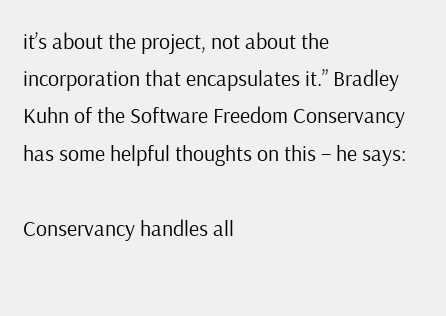it’s about the project, not about the incorporation that encapsulates it.” Bradley Kuhn of the Software Freedom Conservancy has some helpful thoughts on this – he says:

Conservancy handles all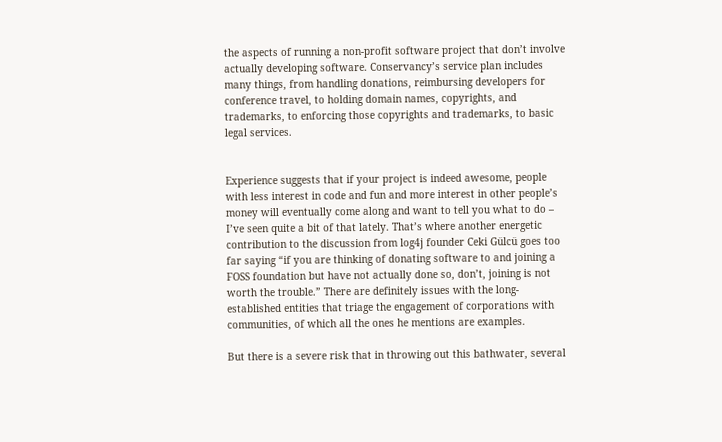the aspects of running a non-profit software project that don’t involve actually developing software. Conservancy’s service plan includes many things, from handling donations, reimbursing developers for conference travel, to holding domain names, copyrights, and trademarks, to enforcing those copyrights and trademarks, to basic legal services.


Experience suggests that if your project is indeed awesome, people with less interest in code and fun and more interest in other people’s money will eventually come along and want to tell you what to do – I’ve seen quite a bit of that lately. That’s where another energetic contribution to the discussion from log4j founder Ceki Gülcü goes too far saying “if you are thinking of donating software to and joining a FOSS foundation but have not actually done so, don’t, joining is not worth the trouble.” There are definitely issues with the long-established entities that triage the engagement of corporations with communities, of which all the ones he mentions are examples.

But there is a severe risk that in throwing out this bathwater, several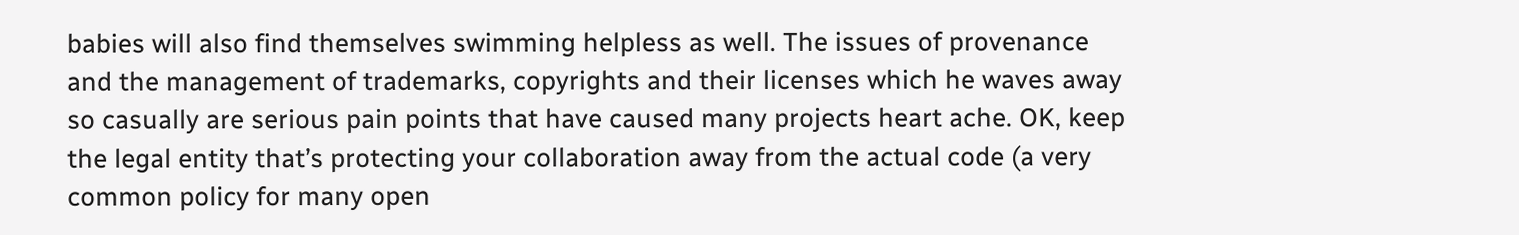babies will also find themselves swimming helpless as well. The issues of provenance and the management of trademarks, copyrights and their licenses which he waves away so casually are serious pain points that have caused many projects heart ache. OK, keep the legal entity that’s protecting your collaboration away from the actual code (a very common policy for many open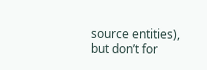source entities), but don’t for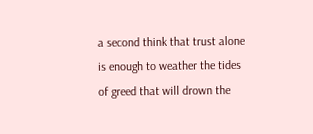a second think that trust alone is enough to weather the tides of greed that will drown the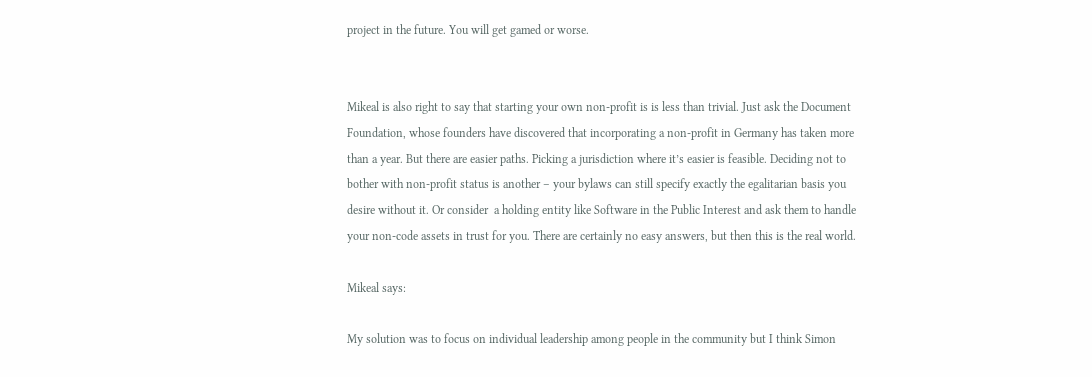project in the future. You will get gamed or worse.


Mikeal is also right to say that starting your own non-profit is is less than trivial. Just ask the Document Foundation, whose founders have discovered that incorporating a non-profit in Germany has taken more than a year. But there are easier paths. Picking a jurisdiction where it’s easier is feasible. Deciding not to bother with non-profit status is another – your bylaws can still specify exactly the egalitarian basis you desire without it. Or consider  a holding entity like Software in the Public Interest and ask them to handle your non-code assets in trust for you. There are certainly no easy answers, but then this is the real world.

Mikeal says:

My solution was to focus on individual leadership among people in the community but I think Simon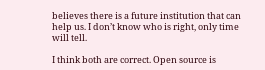believes there is a future institution that can help us. I don’t know who is right, only time will tell.

I think both are correct. Open source is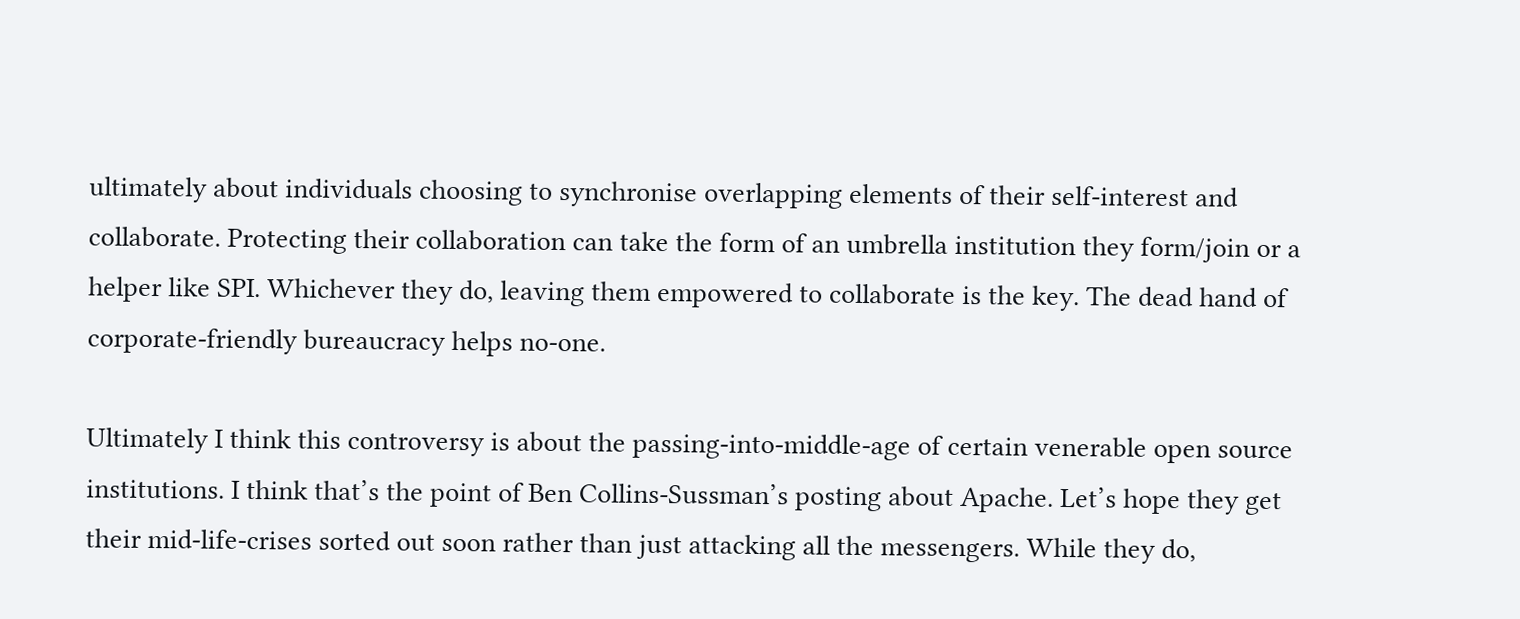ultimately about individuals choosing to synchronise overlapping elements of their self-interest and collaborate. Protecting their collaboration can take the form of an umbrella institution they form/join or a helper like SPI. Whichever they do, leaving them empowered to collaborate is the key. The dead hand of corporate-friendly bureaucracy helps no-one.

Ultimately I think this controversy is about the passing-into-middle-age of certain venerable open source institutions. I think that’s the point of Ben Collins-Sussman’s posting about Apache. Let’s hope they get their mid-life-crises sorted out soon rather than just attacking all the messengers. While they do,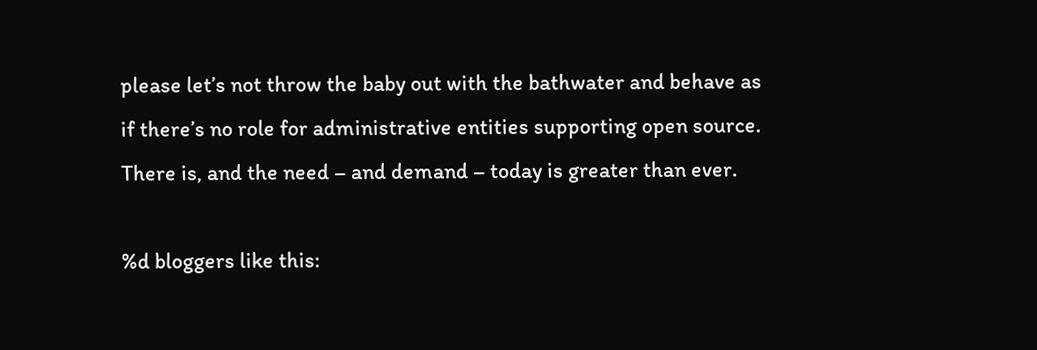please let’s not throw the baby out with the bathwater and behave as if there’s no role for administrative entities supporting open source. There is, and the need – and demand – today is greater than ever.

%d bloggers like this: